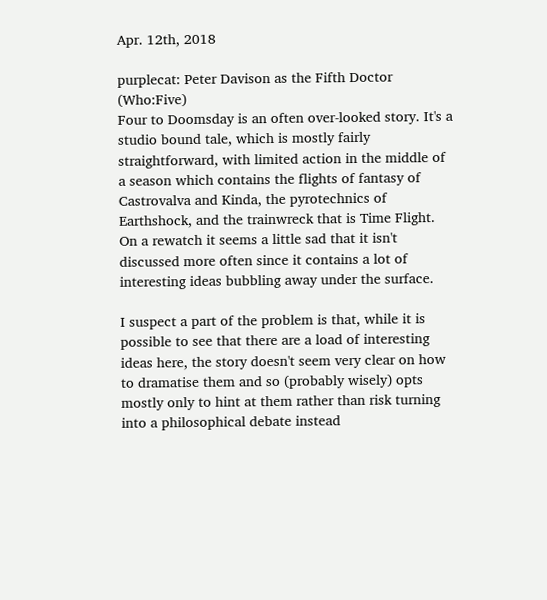Apr. 12th, 2018

purplecat: Peter Davison as the Fifth Doctor (Who:Five)
Four to Doomsday is an often over-looked story. It's a studio bound tale, which is mostly fairly straightforward, with limited action in the middle of a season which contains the flights of fantasy of Castrovalva and Kinda, the pyrotechnics of Earthshock, and the trainwreck that is Time Flight. On a rewatch it seems a little sad that it isn't discussed more often since it contains a lot of interesting ideas bubbling away under the surface.

I suspect a part of the problem is that, while it is possible to see that there are a load of interesting ideas here, the story doesn't seem very clear on how to dramatise them and so (probably wisely) opts mostly only to hint at them rather than risk turning into a philosophical debate instead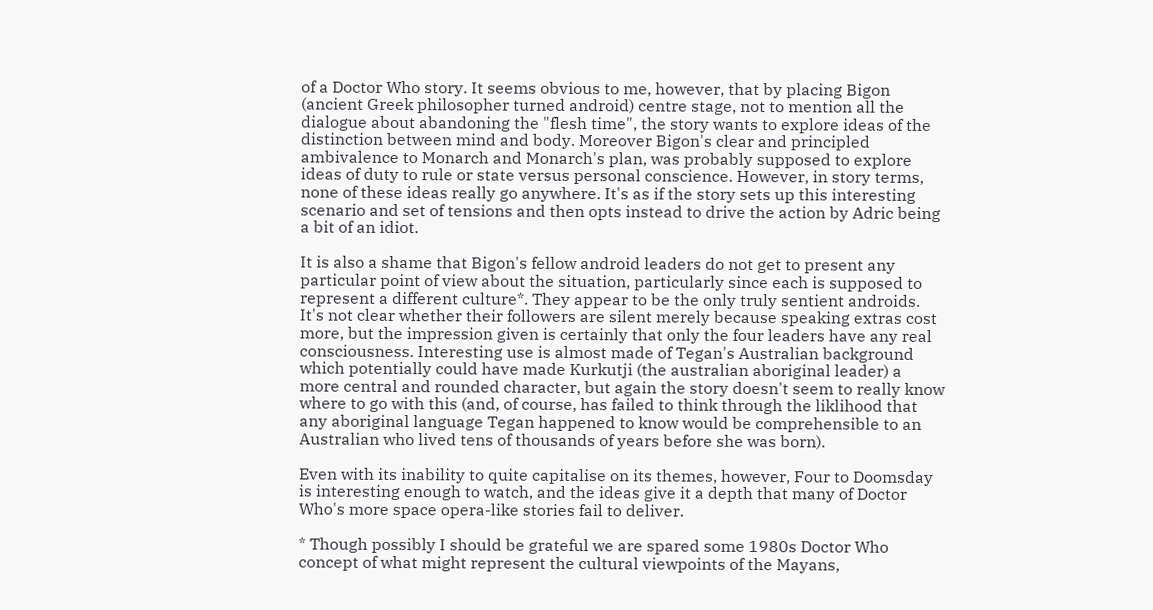of a Doctor Who story. It seems obvious to me, however, that by placing Bigon (ancient Greek philosopher turned android) centre stage, not to mention all the dialogue about abandoning the "flesh time", the story wants to explore ideas of the distinction between mind and body. Moreover Bigon's clear and principled ambivalence to Monarch and Monarch's plan, was probably supposed to explore ideas of duty to rule or state versus personal conscience. However, in story terms, none of these ideas really go anywhere. It's as if the story sets up this interesting scenario and set of tensions and then opts instead to drive the action by Adric being a bit of an idiot.

It is also a shame that Bigon's fellow android leaders do not get to present any particular point of view about the situation, particularly since each is supposed to represent a different culture*. They appear to be the only truly sentient androids. It's not clear whether their followers are silent merely because speaking extras cost more, but the impression given is certainly that only the four leaders have any real consciousness. Interesting use is almost made of Tegan's Australian background which potentially could have made Kurkutji (the australian aboriginal leader) a more central and rounded character, but again the story doesn't seem to really know where to go with this (and, of course, has failed to think through the liklihood that any aboriginal language Tegan happened to know would be comprehensible to an Australian who lived tens of thousands of years before she was born).

Even with its inability to quite capitalise on its themes, however, Four to Doomsday is interesting enough to watch, and the ideas give it a depth that many of Doctor Who's more space opera-like stories fail to deliver.

* Though possibly I should be grateful we are spared some 1980s Doctor Who concept of what might represent the cultural viewpoints of the Mayans,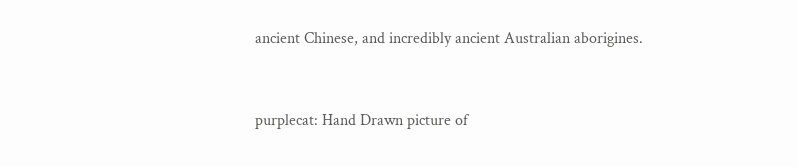ancient Chinese, and incredibly ancient Australian aborigines.


purplecat: Hand Drawn picture of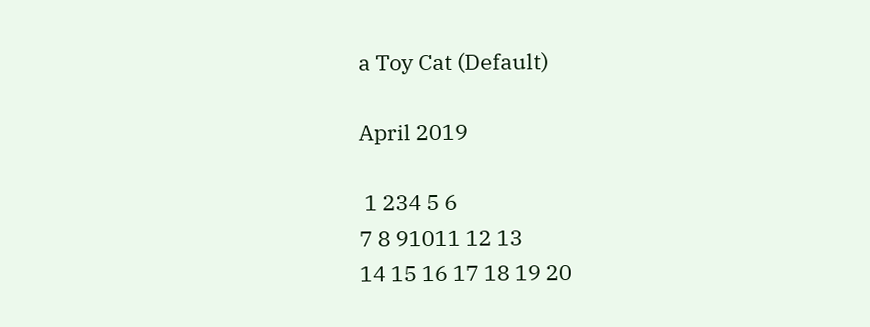a Toy Cat (Default)

April 2019

 1 234 5 6
7 8 91011 12 13
14 15 16 17 18 19 20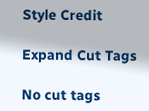Style Credit

Expand Cut Tags

No cut tags